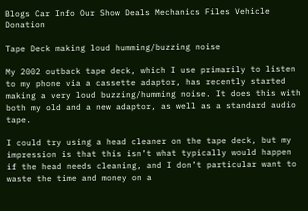Blogs Car Info Our Show Deals Mechanics Files Vehicle Donation

Tape Deck making loud humming/buzzing noise

My 2002 outback tape deck, which I use primarily to listen to my phone via a cassette adaptor, has recently started making a very loud buzzing/humming noise. It does this with both my old and a new adaptor, as well as a standard audio tape.

I could try using a head cleaner on the tape deck, but my impression is that this isn’t what typically would happen if the head needs cleaning, and I don’t particular want to waste the time and money on a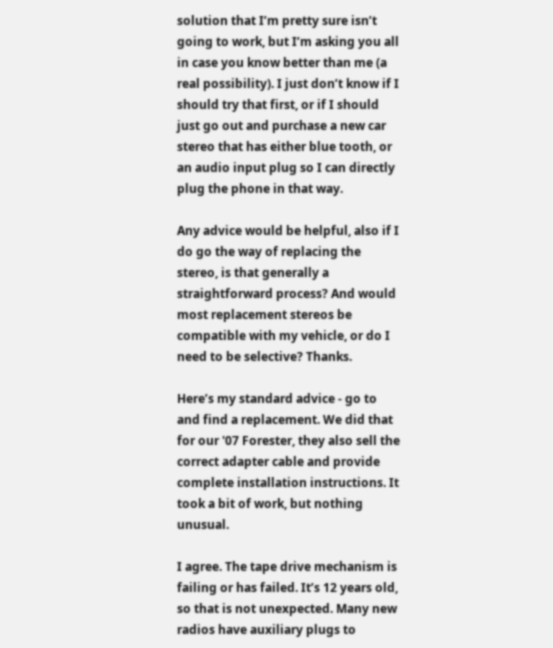solution that I’m pretty sure isn’t going to work, but I’m asking you all in case you know better than me (a real possibility). I just don’t know if I should try that first, or if I should just go out and purchase a new car stereo that has either blue tooth, or an audio input plug so I can directly plug the phone in that way.

Any advice would be helpful, also if I do go the way of replacing the stereo, is that generally a straightforward process? And would most replacement stereos be compatible with my vehicle, or do I need to be selective? Thanks.

Here’s my standard advice - go to and find a replacement. We did that for our '07 Forester, they also sell the correct adapter cable and provide complete installation instructions. It took a bit of work, but nothing unusual.

I agree. The tape drive mechanism is failing or has failed. It’s 12 years old, so that is not unexpected. Many new radios have auxiliary plugs to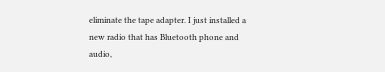eliminate the tape adapter. I just installed a new radio that has Bluetooth phone and audio,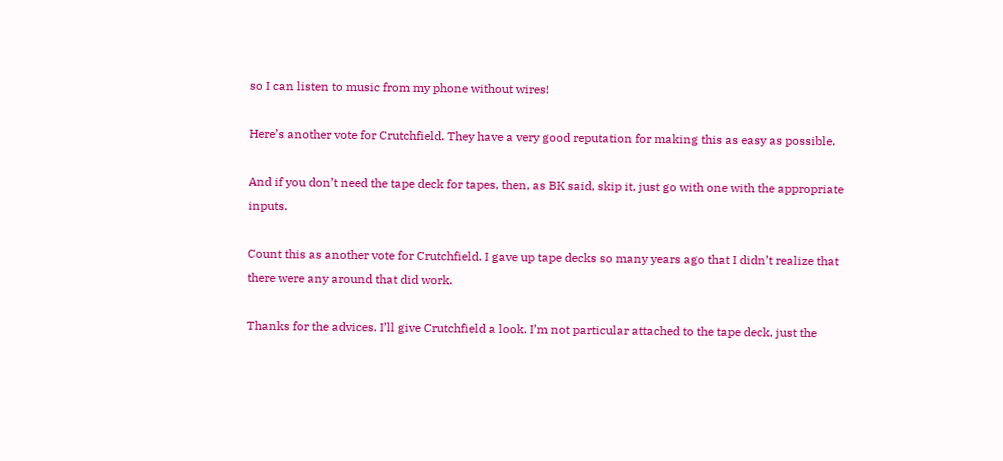so I can listen to music from my phone without wires!

Here’s another vote for Crutchfield. They have a very good reputation for making this as easy as possible.

And if you don’t need the tape deck for tapes, then, as BK said, skip it, just go with one with the appropriate inputs.

Count this as another vote for Crutchfield. I gave up tape decks so many years ago that I didn’t realize that there were any around that did work.

Thanks for the advices. I’ll give Crutchfield a look. I’m not particular attached to the tape deck, just the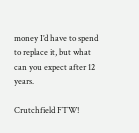money I’d have to spend to replace it, but what can you expect after 12 years.

Crutchfield FTW!